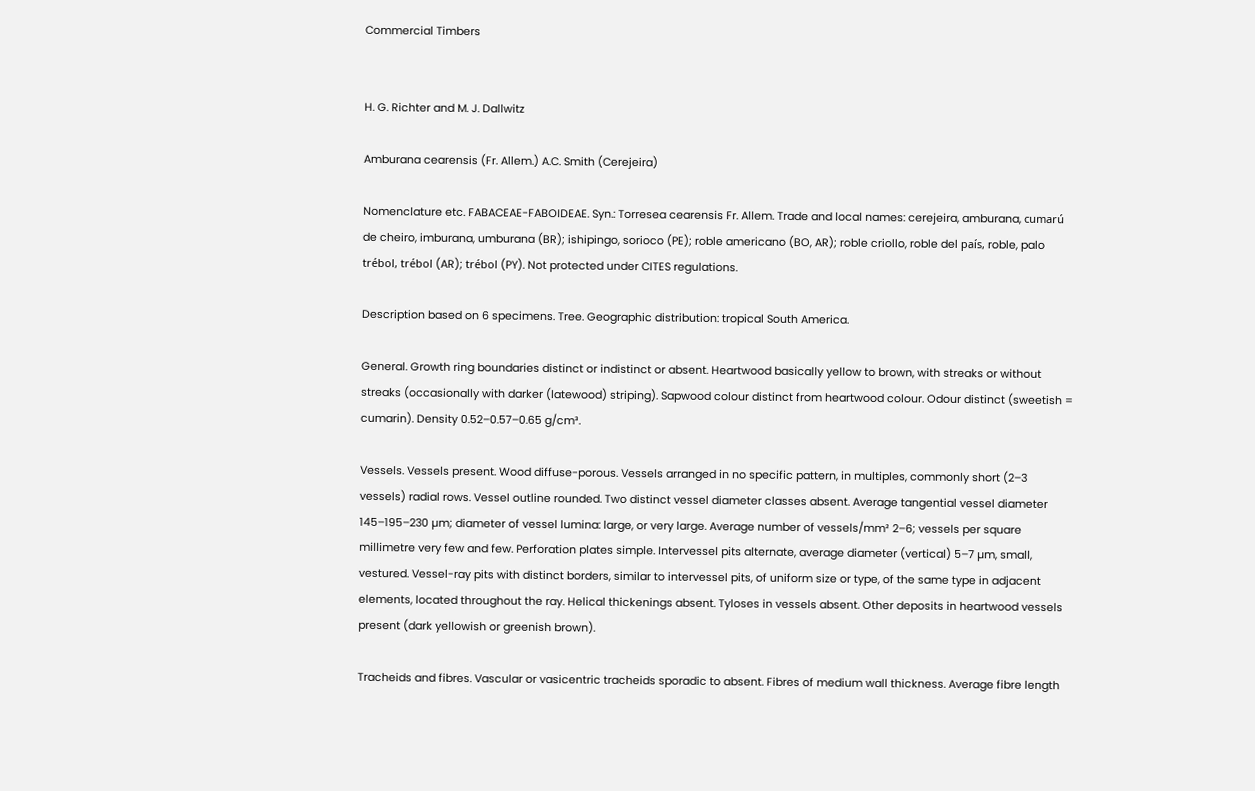Commercial Timbers


H. G. Richter and M. J. Dallwitz

Amburana cearensis (Fr. Allem.) A.C. Smith (Cerejeira)

Nomenclature etc. FABACEAE-FABOIDEAE. Syn.: Torresea cearensis Fr. Allem. Trade and local names: cerejeira, amburana, cumarú de cheiro, imburana, umburana (BR); ishipingo, sorioco (PE); roble americano (BO, AR); roble criollo, roble del país, roble, palo trébol, trébol (AR); trébol (PY). Not protected under CITES regulations.

Description based on 6 specimens. Tree. Geographic distribution: tropical South America.

General. Growth ring boundaries distinct or indistinct or absent. Heartwood basically yellow to brown, with streaks or without streaks (occasionally with darker (latewood) striping). Sapwood colour distinct from heartwood colour. Odour distinct (sweetish = cumarin). Density 0.52–0.57–0.65 g/cm³.

Vessels. Vessels present. Wood diffuse-porous. Vessels arranged in no specific pattern, in multiples, commonly short (2–3 vessels) radial rows. Vessel outline rounded. Two distinct vessel diameter classes absent. Average tangential vessel diameter 145–195–230 µm; diameter of vessel lumina: large, or very large. Average number of vessels/mm² 2–6; vessels per square millimetre very few and few. Perforation plates simple. Intervessel pits alternate, average diameter (vertical) 5–7 µm, small, vestured. Vessel-ray pits with distinct borders, similar to intervessel pits, of uniform size or type, of the same type in adjacent elements, located throughout the ray. Helical thickenings absent. Tyloses in vessels absent. Other deposits in heartwood vessels present (dark yellowish or greenish brown).

Tracheids and fibres. Vascular or vasicentric tracheids sporadic to absent. Fibres of medium wall thickness. Average fibre length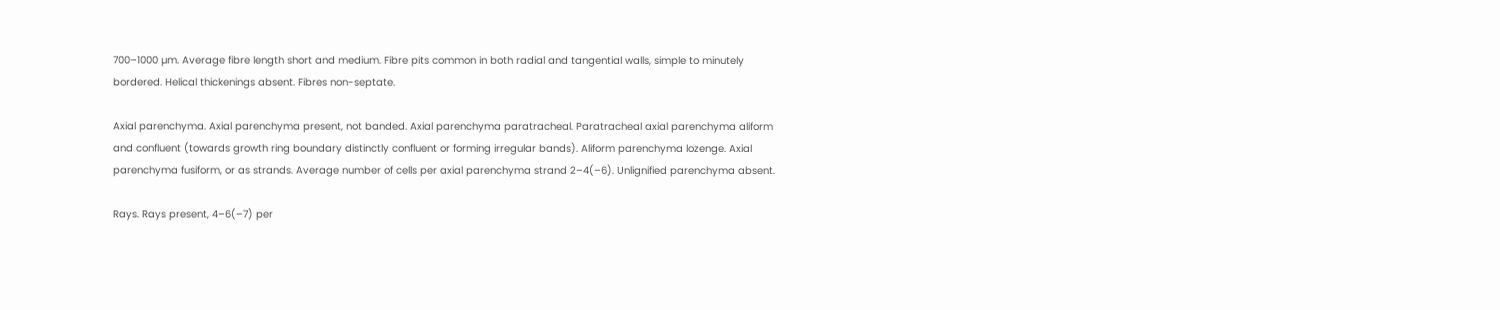700–1000 µm. Average fibre length short and medium. Fibre pits common in both radial and tangential walls, simple to minutely bordered. Helical thickenings absent. Fibres non-septate.

Axial parenchyma. Axial parenchyma present, not banded. Axial parenchyma paratracheal. Paratracheal axial parenchyma aliform and confluent (towards growth ring boundary distinctly confluent or forming irregular bands). Aliform parenchyma lozenge. Axial parenchyma fusiform, or as strands. Average number of cells per axial parenchyma strand 2–4(–6). Unlignified parenchyma absent.

Rays. Rays present, 4–6(–7) per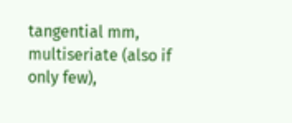tangential mm, multiseriate (also if only few),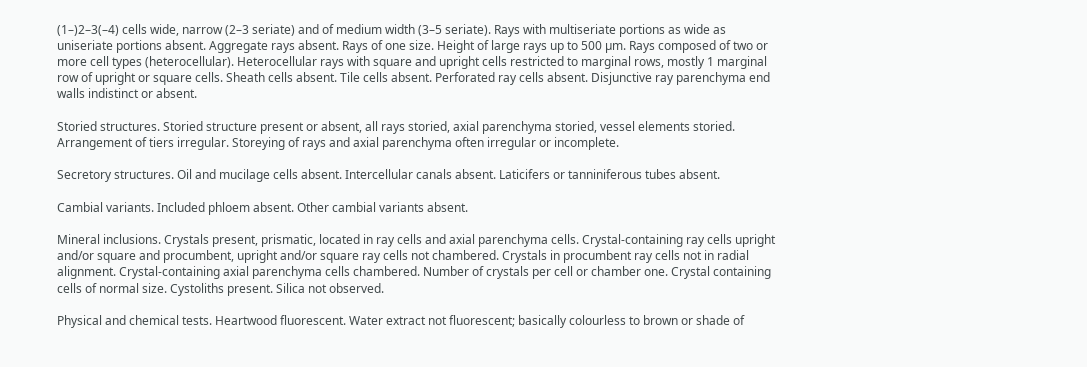(1–)2–3(–4) cells wide, narrow (2–3 seriate) and of medium width (3–5 seriate). Rays with multiseriate portions as wide as uniseriate portions absent. Aggregate rays absent. Rays of one size. Height of large rays up to 500 µm. Rays composed of two or more cell types (heterocellular). Heterocellular rays with square and upright cells restricted to marginal rows, mostly 1 marginal row of upright or square cells. Sheath cells absent. Tile cells absent. Perforated ray cells absent. Disjunctive ray parenchyma end walls indistinct or absent.

Storied structures. Storied structure present or absent, all rays storied, axial parenchyma storied, vessel elements storied. Arrangement of tiers irregular. Storeying of rays and axial parenchyma often irregular or incomplete.

Secretory structures. Oil and mucilage cells absent. Intercellular canals absent. Laticifers or tanniniferous tubes absent.

Cambial variants. Included phloem absent. Other cambial variants absent.

Mineral inclusions. Crystals present, prismatic, located in ray cells and axial parenchyma cells. Crystal-containing ray cells upright and/or square and procumbent, upright and/or square ray cells not chambered. Crystals in procumbent ray cells not in radial alignment. Crystal-containing axial parenchyma cells chambered. Number of crystals per cell or chamber one. Crystal containing cells of normal size. Cystoliths present. Silica not observed.

Physical and chemical tests. Heartwood fluorescent. Water extract not fluorescent; basically colourless to brown or shade of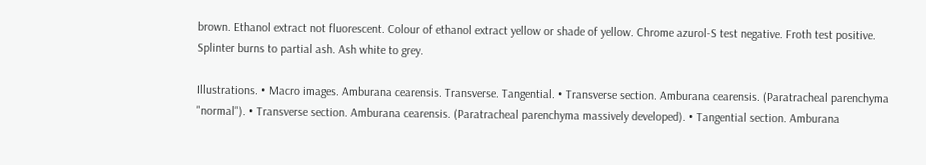brown. Ethanol extract not fluorescent. Colour of ethanol extract yellow or shade of yellow. Chrome azurol-S test negative. Froth test positive. Splinter burns to partial ash. Ash white to grey.

Illustrations. • Macro images. Amburana cearensis. Transverse. Tangential. • Transverse section. Amburana cearensis. (Paratracheal parenchyma "normal"). • Transverse section. Amburana cearensis. (Paratracheal parenchyma massively developed). • Tangential section. Amburana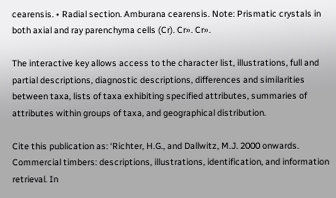cearensis. • Radial section. Amburana cearensis. Note: Prismatic crystals in both axial and ray parenchyma cells (Cr). Cr». Cr».

The interactive key allows access to the character list, illustrations, full and partial descriptions, diagnostic descriptions, differences and similarities between taxa, lists of taxa exhibiting specified attributes, summaries of attributes within groups of taxa, and geographical distribution.

Cite this publication as: ‘Richter, H.G., and Dallwitz, M.J. 2000 onwards. Commercial timbers: descriptions, illustrations, identification, and information retrieval. In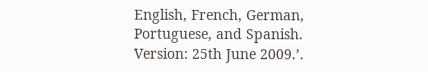English, French, German, Portuguese, and Spanish. Version: 25th June 2009.’.